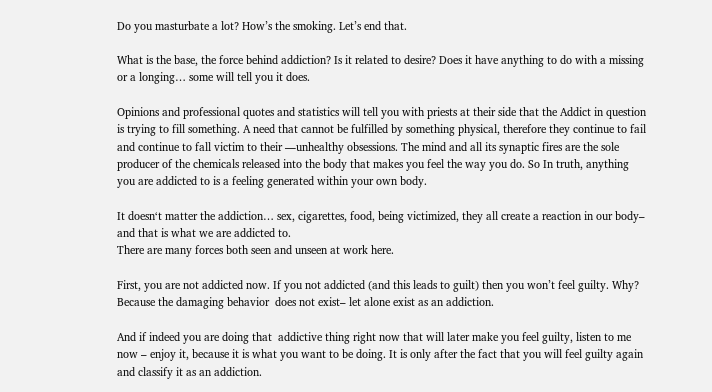Do you masturbate a lot? How’s the smoking. Let’s end that.

What is the base, the force behind addiction? Is it related to desire? Does it have anything to do with a missing or a longing… some will tell you it does.

Opinions and professional quotes and statistics will tell you with priests at their side that the Addict in question is trying to fill something. A need that cannot be fulfilled by something physical, therefore they continue to fail and continue to fall victim to their ―unhealthy obsessions. The mind and all its synaptic fires are the sole producer of the chemicals released into the body that makes you feel the way you do. So In truth, anything you are addicted to is a feeling generated within your own body.

It doesn‘t matter the addiction… sex, cigarettes, food, being victimized, they all create a reaction in our body– and that is what we are addicted to.
There are many forces both seen and unseen at work here.

First, you are not addicted now. If you not addicted (and this leads to guilt) then you won’t feel guilty. Why? Because the damaging behavior  does not exist– let alone exist as an addiction.

And if indeed you are doing that  addictive thing right now that will later make you feel guilty, listen to me now – enjoy it, because it is what you want to be doing. It is only after the fact that you will feel guilty again and classify it as an addiction.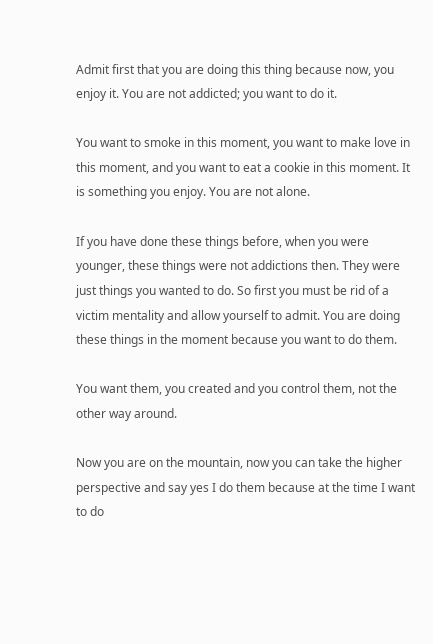Admit first that you are doing this thing because now, you enjoy it. You are not addicted; you want to do it.

You want to smoke in this moment, you want to make love in this moment, and you want to eat a cookie in this moment. It is something you enjoy. You are not alone.

If you have done these things before, when you were younger, these things were not addictions then. They were just things you wanted to do. So first you must be rid of a victim mentality and allow yourself to admit. You are doing these things in the moment because you want to do them.

You want them, you created and you control them, not the other way around.

Now you are on the mountain, now you can take the higher perspective and say yes I do them because at the time I want to do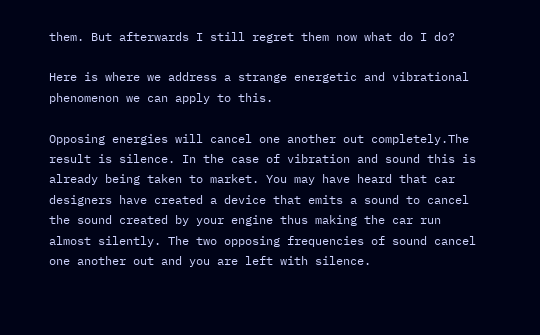them. But afterwards I still regret them now what do I do?

Here is where we address a strange energetic and vibrational phenomenon we can apply to this.

Opposing energies will cancel one another out completely.The result is silence. In the case of vibration and sound this is already being taken to market. You may have heard that car designers have created a device that emits a sound to cancel the sound created by your engine thus making the car run almost silently. The two opposing frequencies of sound cancel one another out and you are left with silence.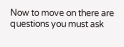Now to move on there are questions you must ask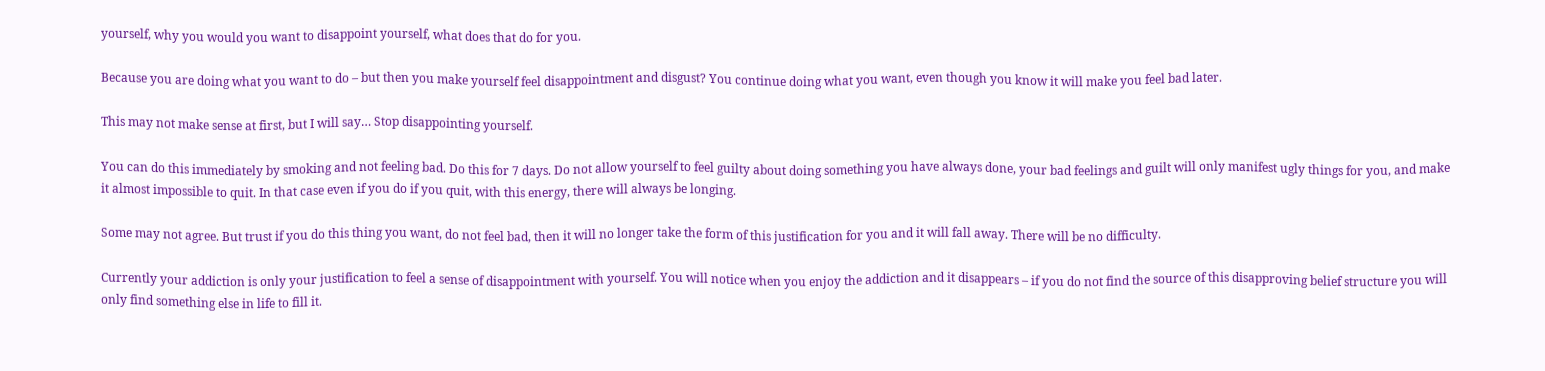yourself, why you would you want to disappoint yourself, what does that do for you.

Because you are doing what you want to do – but then you make yourself feel disappointment and disgust? You continue doing what you want, even though you know it will make you feel bad later.

This may not make sense at first, but I will say… Stop disappointing yourself.

You can do this immediately by smoking and not feeling bad. Do this for 7 days. Do not allow yourself to feel guilty about doing something you have always done, your bad feelings and guilt will only manifest ugly things for you, and make it almost impossible to quit. In that case even if you do if you quit, with this energy, there will always be longing.

Some may not agree. But trust if you do this thing you want, do not feel bad, then it will no longer take the form of this justification for you and it will fall away. There will be no difficulty.

Currently your addiction is only your justification to feel a sense of disappointment with yourself. You will notice when you enjoy the addiction and it disappears – if you do not find the source of this disapproving belief structure you will only find something else in life to fill it.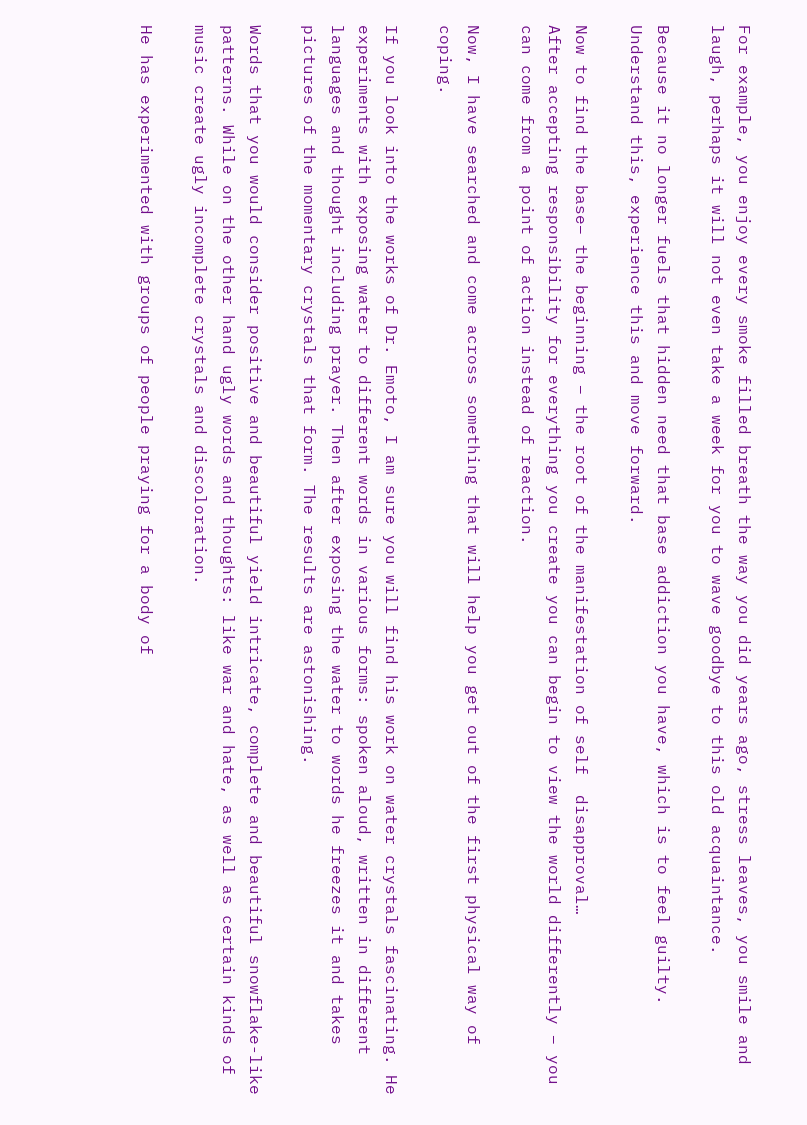For example, you enjoy every smoke filled breath the way you did years ago, stress leaves, you smile and laugh, perhaps it will not even take a week for you to wave goodbye to this old acquaintance.

Because it no longer fuels that hidden need that base addiction you have, which is to feel guilty. Understand this, experience this and move forward.

Now to find the base– the beginning – the root of the manifestation of self  disapproval…
After accepting responsibility for everything you create you can begin to view the world differently – you can come from a point of action instead of reaction.

Now, I have searched and come across something that will help you get out of the first physical way of coping.

If you look into the works of Dr. Emoto, I am sure you will find his work on water crystals fascinating. He experiments with exposing water to different words in various forms: spoken aloud, written in different languages and thought including prayer. Then after exposing the water to words he freezes it and takes pictures of the momentary crystals that form. The results are astonishing.

Words that you would consider positive and beautiful yield intricate, complete and beautiful snowflake-like patterns. While on the other hand ugly words and thoughts: like war and hate, as well as certain kinds of music create ugly incomplete crystals and discoloration.

He has experimented with groups of people praying for a body of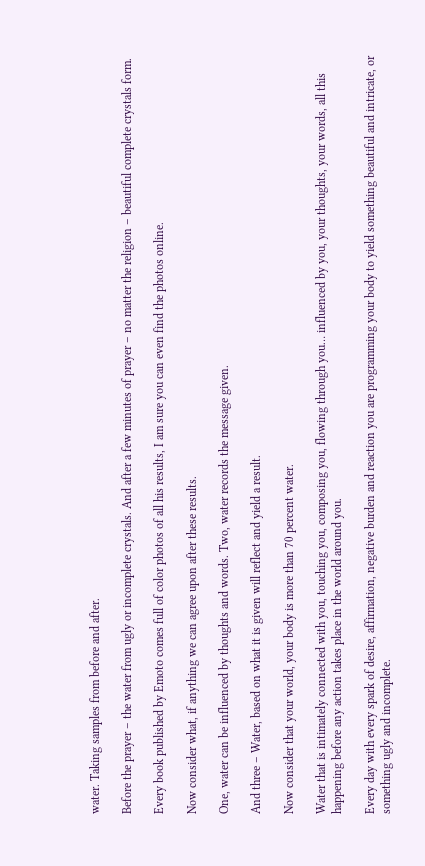water. Taking samples from before and after.

Before the prayer – the water from ugly or incomplete crystals. And after a few minutes of prayer – no matter the religion – beautiful complete crystals form.

Every book published by Emoto comes full of color photos of all his results, I am sure you can even find the photos online.

Now consider what, if anything we can agree upon after these results.

One, water can be influenced by thoughts and words. Two, water records the message given.

And three – Water, based on what it is given will reflect and yield a result.

Now consider that your world, your body is more than 70 percent water.

Water that is intimately connected with you, touching you, composing you, flowing through you… influenced by you, your thoughts, your words, all this happening before any action takes place in the world around you.

Every day with every spark of desire, affirmation, negative burden and reaction you are programming your body to yield something beautiful and intricate, or something ugly and incomplete.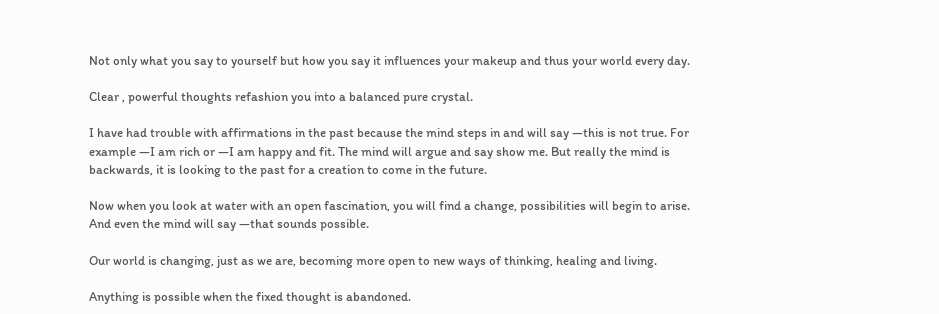Not only what you say to yourself but how you say it influences your makeup and thus your world every day.

Clear , powerful thoughts refashion you into a balanced pure crystal.

I have had trouble with affirmations in the past because the mind steps in and will say ―this is not true. For example ―I am rich or ―I am happy and fit. The mind will argue and say show me. But really the mind is backwards, it is looking to the past for a creation to come in the future.

Now when you look at water with an open fascination, you will find a change, possibilities will begin to arise. And even the mind will say ―that sounds possible.

Our world is changing, just as we are, becoming more open to new ways of thinking, healing and living.

Anything is possible when the fixed thought is abandoned.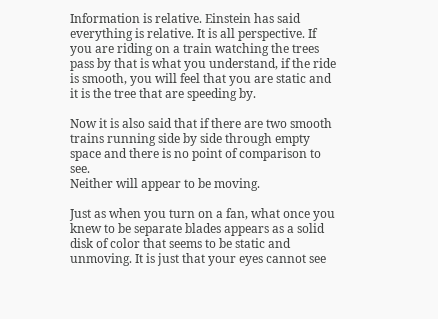Information is relative. Einstein has said everything is relative. It is all perspective. If you are riding on a train watching the trees pass by that is what you understand, if the ride is smooth, you will feel that you are static and it is the tree that are speeding by.

Now it is also said that if there are two smooth trains running side by side through empty space and there is no point of comparison to see.
Neither will appear to be moving.

Just as when you turn on a fan, what once you knew to be separate blades appears as a solid disk of color that seems to be static and unmoving. It is just that your eyes cannot see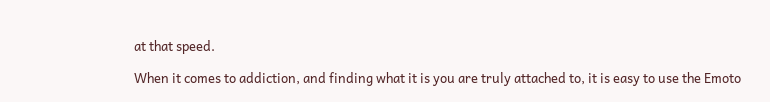at that speed.

When it comes to addiction, and finding what it is you are truly attached to, it is easy to use the Emoto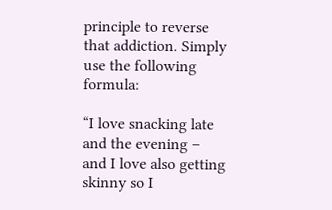principle to reverse that addiction. Simply use the following formula:

“I love snacking late and the evening – and I love also getting skinny so I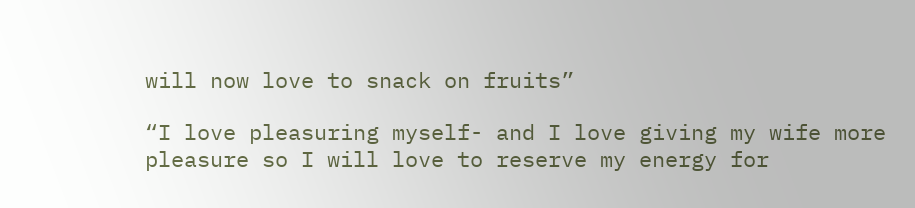will now love to snack on fruits”

“I love pleasuring myself- and I love giving my wife more pleasure so I will love to reserve my energy for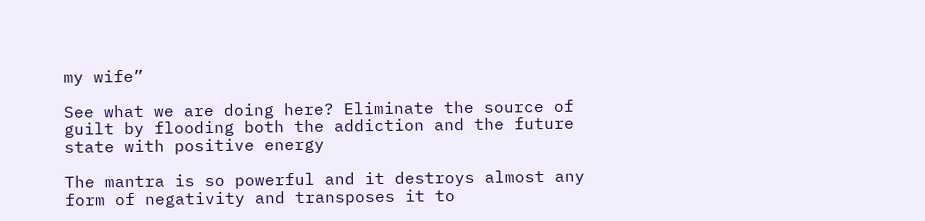my wife”

See what we are doing here? Eliminate the source of guilt by flooding both the addiction and the future state with positive energy

The mantra is so powerful and it destroys almost any form of negativity and transposes it to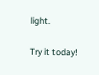light.

Try it today!